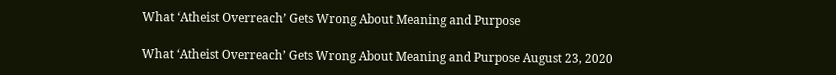What ‘Atheist Overreach’ Gets Wrong About Meaning and Purpose

What ‘Atheist Overreach’ Gets Wrong About Meaning and Purpose August 23, 2020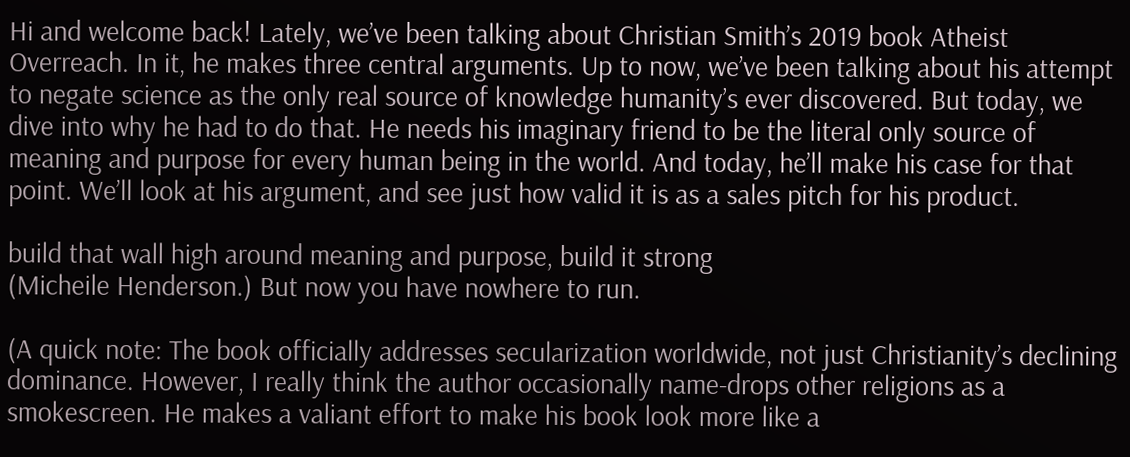Hi and welcome back! Lately, we’ve been talking about Christian Smith’s 2019 book Atheist Overreach. In it, he makes three central arguments. Up to now, we’ve been talking about his attempt to negate science as the only real source of knowledge humanity’s ever discovered. But today, we dive into why he had to do that. He needs his imaginary friend to be the literal only source of meaning and purpose for every human being in the world. And today, he’ll make his case for that point. We’ll look at his argument, and see just how valid it is as a sales pitch for his product.

build that wall high around meaning and purpose, build it strong
(Micheile Henderson.) But now you have nowhere to run.

(A quick note: The book officially addresses secularization worldwide, not just Christianity’s declining dominance. However, I really think the author occasionally name-drops other religions as a smokescreen. He makes a valiant effort to make his book look more like a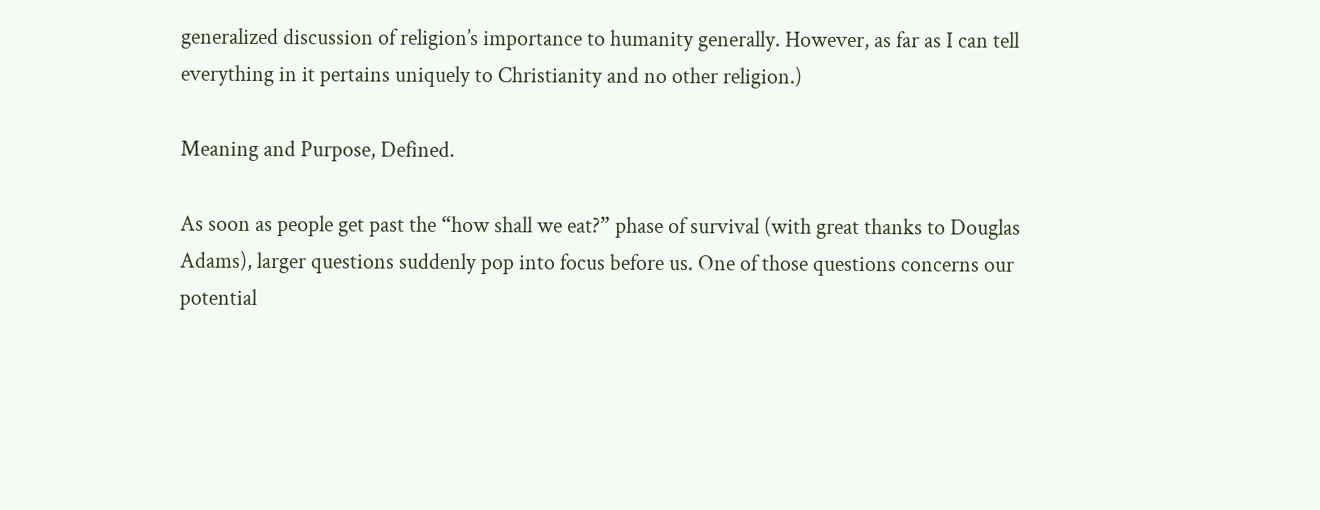generalized discussion of religion’s importance to humanity generally. However, as far as I can tell everything in it pertains uniquely to Christianity and no other religion.)

Meaning and Purpose, Defined.

As soon as people get past the “how shall we eat?” phase of survival (with great thanks to Douglas Adams), larger questions suddenly pop into focus before us. One of those questions concerns our potential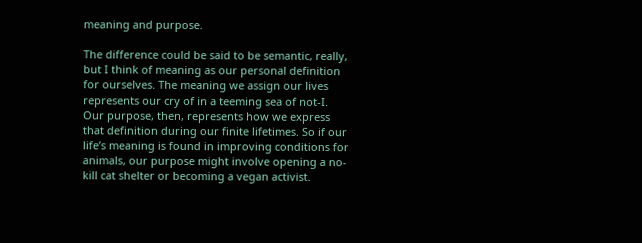meaning and purpose.

The difference could be said to be semantic, really, but I think of meaning as our personal definition for ourselves. The meaning we assign our lives represents our cry of in a teeming sea of not-I. Our purpose, then, represents how we express that definition during our finite lifetimes. So if our life’s meaning is found in improving conditions for animals, our purpose might involve opening a no-kill cat shelter or becoming a vegan activist.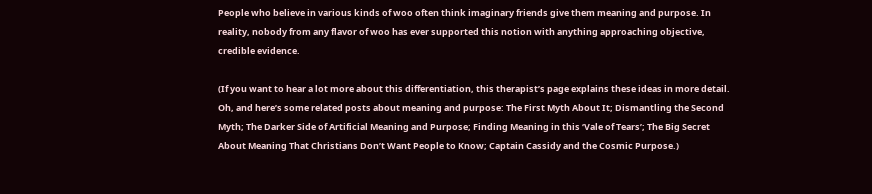People who believe in various kinds of woo often think imaginary friends give them meaning and purpose. In reality, nobody from any flavor of woo has ever supported this notion with anything approaching objective, credible evidence.

(If you want to hear a lot more about this differentiation, this therapist’s page explains these ideas in more detail. Oh, and here’s some related posts about meaning and purpose: The First Myth About It; Dismantling the Second Myth; The Darker Side of Artificial Meaning and Purpose; Finding Meaning in this ‘Vale of Tears’; The Big Secret About Meaning That Christians Don’t Want People to Know; Captain Cassidy and the Cosmic Purpose.)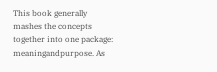This book generally mashes the concepts together into one package: meaningandpurpose. As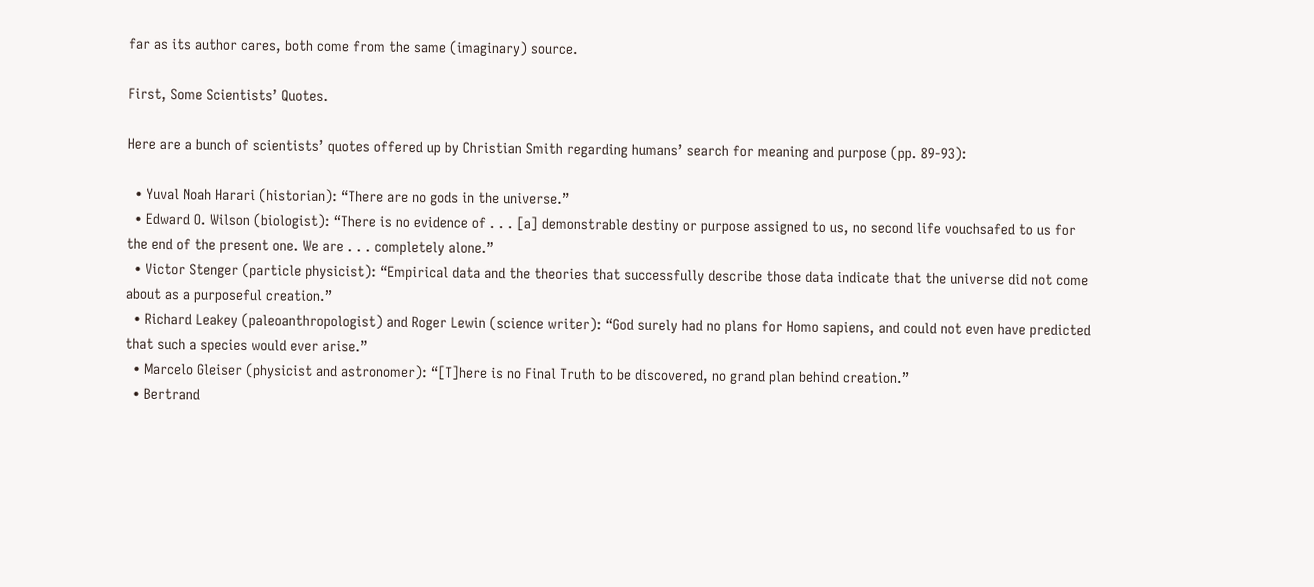far as its author cares, both come from the same (imaginary) source.

First, Some Scientists’ Quotes.

Here are a bunch of scientists’ quotes offered up by Christian Smith regarding humans’ search for meaning and purpose (pp. 89-93):

  • Yuval Noah Harari (historian): “There are no gods in the universe.”
  • Edward O. Wilson (biologist): “There is no evidence of . . . [a] demonstrable destiny or purpose assigned to us, no second life vouchsafed to us for the end of the present one. We are . . . completely alone.”
  • Victor Stenger (particle physicist): “Empirical data and the theories that successfully describe those data indicate that the universe did not come about as a purposeful creation.”
  • Richard Leakey (paleoanthropologist) and Roger Lewin (science writer): “God surely had no plans for Homo sapiens, and could not even have predicted that such a species would ever arise.”
  • Marcelo Gleiser (physicist and astronomer): “[T]here is no Final Truth to be discovered, no grand plan behind creation.”
  • Bertrand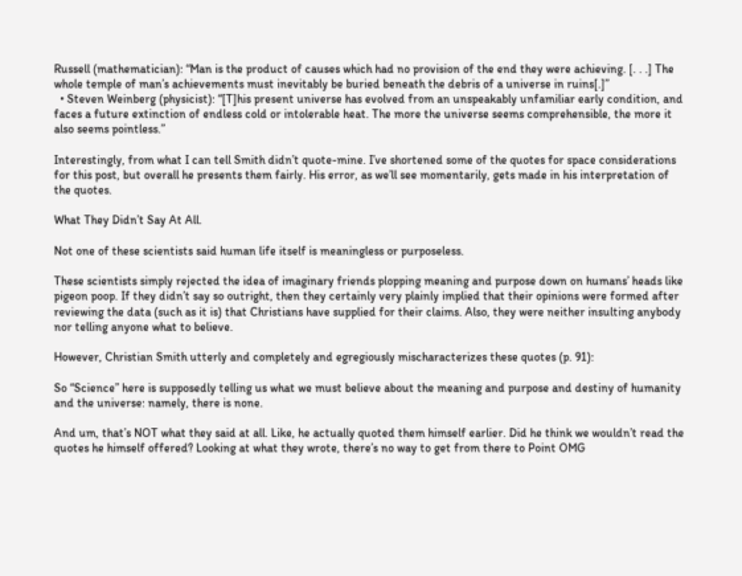Russell (mathematician): “Man is the product of causes which had no provision of the end they were achieving. [. . .] The whole temple of man’s achievements must inevitably be buried beneath the debris of a universe in ruins[.]”
  • Steven Weinberg (physicist): “[T]his present universe has evolved from an unspeakably unfamiliar early condition, and faces a future extinction of endless cold or intolerable heat. The more the universe seems comprehensible, the more it also seems pointless.”

Interestingly, from what I can tell Smith didn’t quote-mine. I’ve shortened some of the quotes for space considerations for this post, but overall he presents them fairly. His error, as we’ll see momentarily, gets made in his interpretation of the quotes.

What They Didn’t Say At All.

Not one of these scientists said human life itself is meaningless or purposeless.

These scientists simply rejected the idea of imaginary friends plopping meaning and purpose down on humans’ heads like pigeon poop. If they didn’t say so outright, then they certainly very plainly implied that their opinions were formed after reviewing the data (such as it is) that Christians have supplied for their claims. Also, they were neither insulting anybody nor telling anyone what to believe.

However, Christian Smith utterly and completely and egregiously mischaracterizes these quotes (p. 91):

So “Science” here is supposedly telling us what we must believe about the meaning and purpose and destiny of humanity and the universe: namely, there is none.

And um, that’s NOT what they said at all. Like, he actually quoted them himself earlier. Did he think we wouldn’t read the quotes he himself offered? Looking at what they wrote, there’s no way to get from there to Point OMG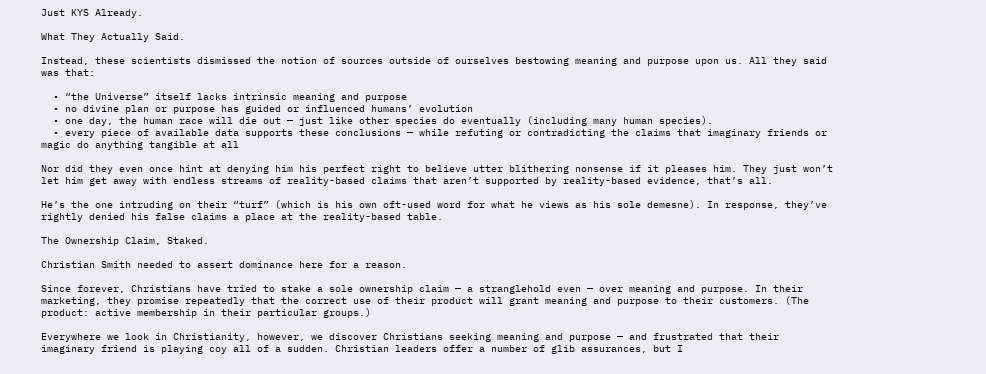Just KYS Already.

What They Actually Said.

Instead, these scientists dismissed the notion of sources outside of ourselves bestowing meaning and purpose upon us. All they said was that:

  • “the Universe” itself lacks intrinsic meaning and purpose
  • no divine plan or purpose has guided or influenced humans’ evolution
  • one day, the human race will die out — just like other species do eventually (including many human species).
  • every piece of available data supports these conclusions — while refuting or contradicting the claims that imaginary friends or magic do anything tangible at all

Nor did they even once hint at denying him his perfect right to believe utter blithering nonsense if it pleases him. They just won’t let him get away with endless streams of reality-based claims that aren’t supported by reality-based evidence, that’s all.

He’s the one intruding on their “turf” (which is his own oft-used word for what he views as his sole demesne). In response, they’ve rightly denied his false claims a place at the reality-based table.

The Ownership Claim, Staked.

Christian Smith needed to assert dominance here for a reason.

Since forever, Christians have tried to stake a sole ownership claim — a stranglehold even — over meaning and purpose. In their marketing, they promise repeatedly that the correct use of their product will grant meaning and purpose to their customers. (The product: active membership in their particular groups.)

Everywhere we look in Christianity, however, we discover Christians seeking meaning and purpose — and frustrated that their imaginary friend is playing coy all of a sudden. Christian leaders offer a number of glib assurances, but I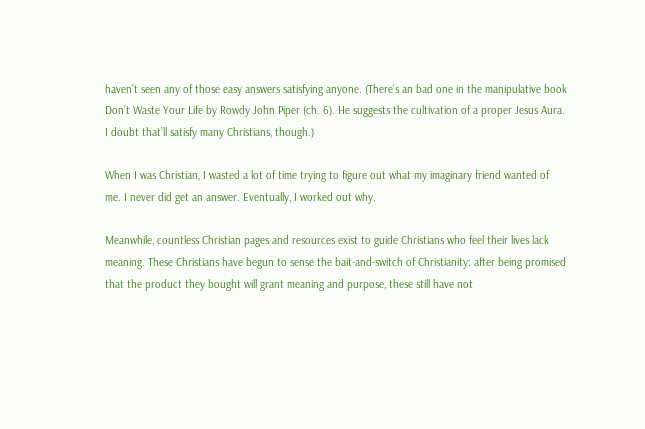haven’t seen any of those easy answers satisfying anyone. (There’s an bad one in the manipulative book Don’t Waste Your Life by Rowdy John Piper (ch. 6). He suggests the cultivation of a proper Jesus Aura. I doubt that’ll satisfy many Christians, though.)

When I was Christian, I wasted a lot of time trying to figure out what my imaginary friend wanted of me. I never did get an answer. Eventually, I worked out why.

Meanwhile, countless Christian pages and resources exist to guide Christians who feel their lives lack meaning. These Christians have begun to sense the bait-and-switch of Christianity: after being promised that the product they bought will grant meaning and purpose, these still have not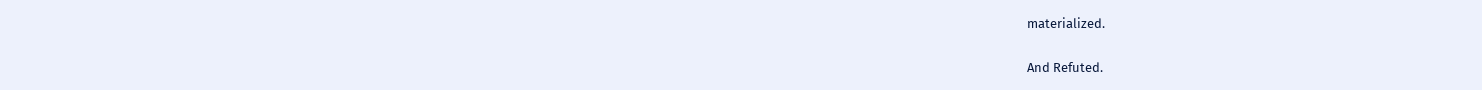materialized.

And Refuted.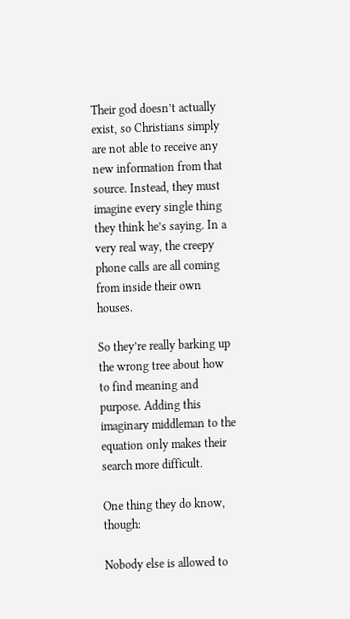Their god doesn’t actually exist, so Christians simply are not able to receive any new information from that source. Instead, they must imagine every single thing they think he’s saying. In a very real way, the creepy phone calls are all coming from inside their own houses.

So they’re really barking up the wrong tree about how to find meaning and purpose. Adding this imaginary middleman to the equation only makes their search more difficult.

One thing they do know, though:

Nobody else is allowed to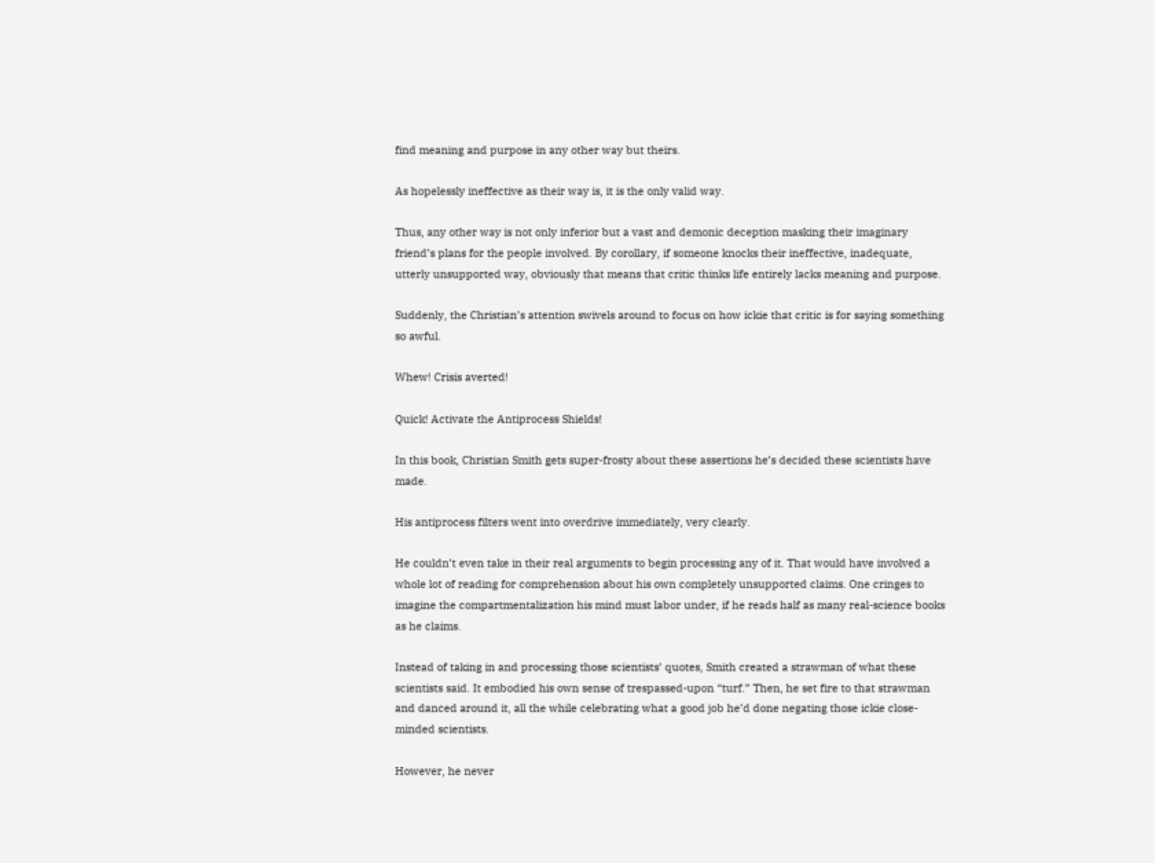find meaning and purpose in any other way but theirs.

As hopelessly ineffective as their way is, it is the only valid way.

Thus, any other way is not only inferior but a vast and demonic deception masking their imaginary friend’s plans for the people involved. By corollary, if someone knocks their ineffective, inadequate, utterly unsupported way, obviously that means that critic thinks life entirely lacks meaning and purpose.

Suddenly, the Christian’s attention swivels around to focus on how ickie that critic is for saying something so awful.

Whew! Crisis averted!

Quick! Activate the Antiprocess Shields!

In this book, Christian Smith gets super-frosty about these assertions he’s decided these scientists have made.

His antiprocess filters went into overdrive immediately, very clearly.

He couldn’t even take in their real arguments to begin processing any of it. That would have involved a whole lot of reading for comprehension about his own completely unsupported claims. One cringes to imagine the compartmentalization his mind must labor under, if he reads half as many real-science books as he claims.

Instead of taking in and processing those scientists’ quotes, Smith created a strawman of what these scientists said. It embodied his own sense of trespassed-upon “turf.” Then, he set fire to that strawman and danced around it, all the while celebrating what a good job he’d done negating those ickie close-minded scientists.

However, he never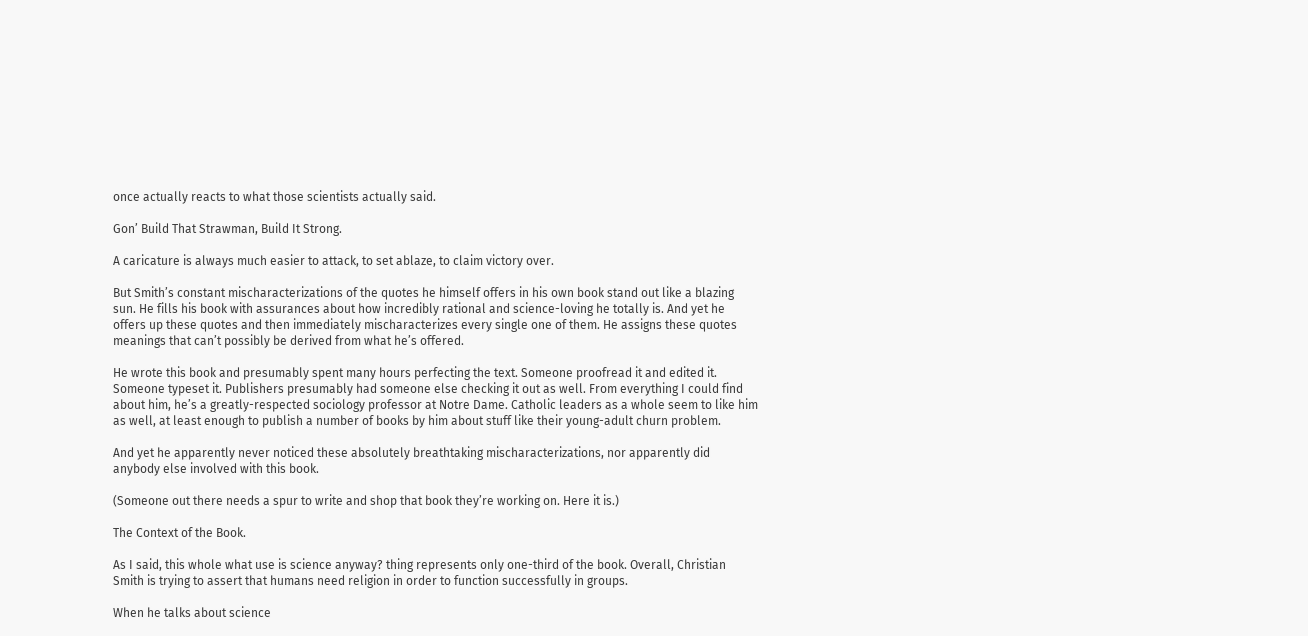once actually reacts to what those scientists actually said.

Gon’ Build That Strawman, Build It Strong.

A caricature is always much easier to attack, to set ablaze, to claim victory over.

But Smith’s constant mischaracterizations of the quotes he himself offers in his own book stand out like a blazing sun. He fills his book with assurances about how incredibly rational and science-loving he totally is. And yet he offers up these quotes and then immediately mischaracterizes every single one of them. He assigns these quotes meanings that can’t possibly be derived from what he’s offered.

He wrote this book and presumably spent many hours perfecting the text. Someone proofread it and edited it. Someone typeset it. Publishers presumably had someone else checking it out as well. From everything I could find about him, he’s a greatly-respected sociology professor at Notre Dame. Catholic leaders as a whole seem to like him as well, at least enough to publish a number of books by him about stuff like their young-adult churn problem.

And yet he apparently never noticed these absolutely breathtaking mischaracterizations, nor apparently did anybody else involved with this book.

(Someone out there needs a spur to write and shop that book they’re working on. Here it is.)

The Context of the Book.

As I said, this whole what use is science anyway? thing represents only one-third of the book. Overall, Christian Smith is trying to assert that humans need religion in order to function successfully in groups.

When he talks about science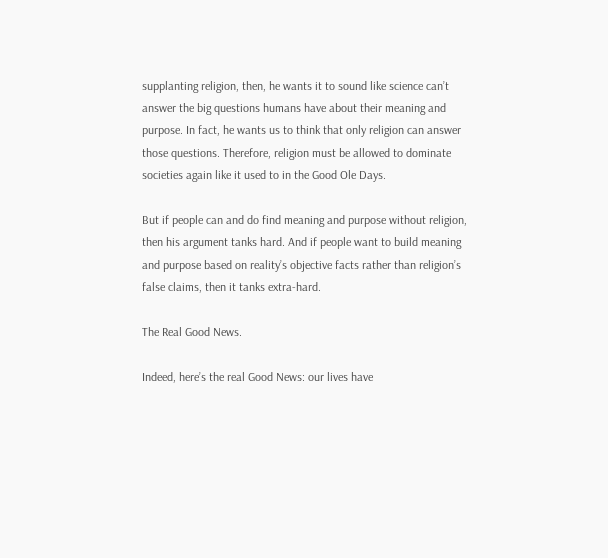supplanting religion, then, he wants it to sound like science can’t answer the big questions humans have about their meaning and purpose. In fact, he wants us to think that only religion can answer those questions. Therefore, religion must be allowed to dominate societies again like it used to in the Good Ole Days.

But if people can and do find meaning and purpose without religion, then his argument tanks hard. And if people want to build meaning and purpose based on reality’s objective facts rather than religion’s false claims, then it tanks extra-hard.

The Real Good News.

Indeed, here’s the real Good News: our lives have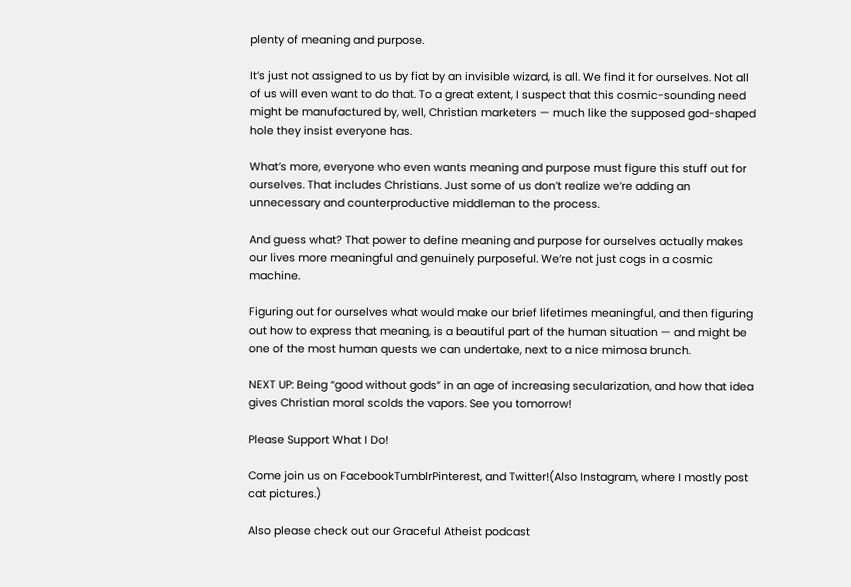plenty of meaning and purpose.

It’s just not assigned to us by fiat by an invisible wizard, is all. We find it for ourselves. Not all of us will even want to do that. To a great extent, I suspect that this cosmic-sounding need might be manufactured by, well, Christian marketers — much like the supposed god-shaped hole they insist everyone has.

What’s more, everyone who even wants meaning and purpose must figure this stuff out for ourselves. That includes Christians. Just some of us don’t realize we’re adding an unnecessary and counterproductive middleman to the process.

And guess what? That power to define meaning and purpose for ourselves actually makes our lives more meaningful and genuinely purposeful. We’re not just cogs in a cosmic machine.

Figuring out for ourselves what would make our brief lifetimes meaningful, and then figuring out how to express that meaning, is a beautiful part of the human situation — and might be one of the most human quests we can undertake, next to a nice mimosa brunch.

NEXT UP: Being “good without gods” in an age of increasing secularization, and how that idea gives Christian moral scolds the vapors. See you tomorrow!

Please Support What I Do!

Come join us on FacebookTumblrPinterest, and Twitter!(Also Instagram, where I mostly post cat pictures.)

Also please check out our Graceful Atheist podcast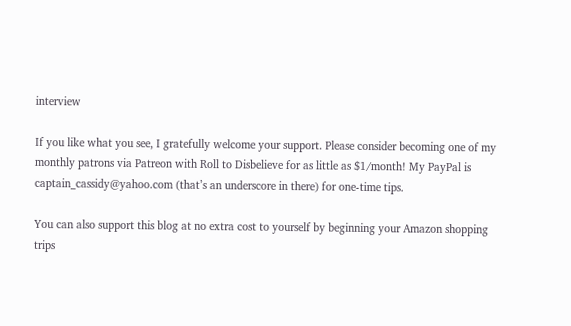interview

If you like what you see, I gratefully welcome your support. Please consider becoming one of my monthly patrons via Patreon with Roll to Disbelieve for as little as $1/month! My PayPal is captain_cassidy@yahoo.com (that’s an underscore in there) for one-time tips.

You can also support this blog at no extra cost to yourself by beginning your Amazon shopping trips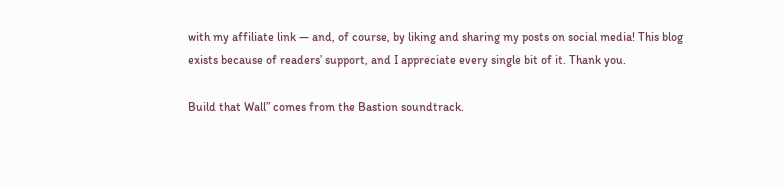with my affiliate link — and, of course, by liking and sharing my posts on social media! This blog exists because of readers’ support, and I appreciate every single bit of it. Thank you.

Build that Wall” comes from the Bastion soundtrack.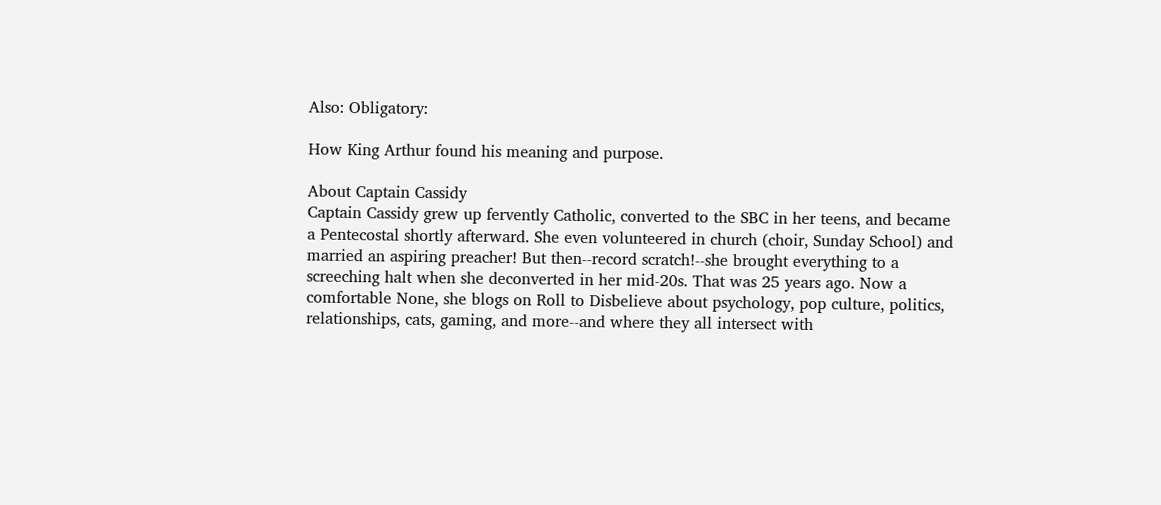Also: Obligatory:

How King Arthur found his meaning and purpose.

About Captain Cassidy
Captain Cassidy grew up fervently Catholic, converted to the SBC in her teens, and became a Pentecostal shortly afterward. She even volunteered in church (choir, Sunday School) and married an aspiring preacher! But then--record scratch!--she brought everything to a screeching halt when she deconverted in her mid-20s. That was 25 years ago. Now a comfortable None, she blogs on Roll to Disbelieve about psychology, pop culture, politics, relationships, cats, gaming, and more--and where they all intersect with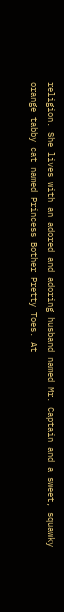religion. She lives with an adored and adoring husband named Mr. Captain and a sweet, squawky orange tabby cat named Princess Bother Pretty Toes. At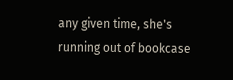any given time, she's running out of bookcase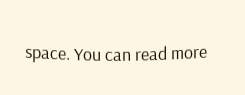space. You can read more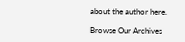about the author here.

Browse Our Archives